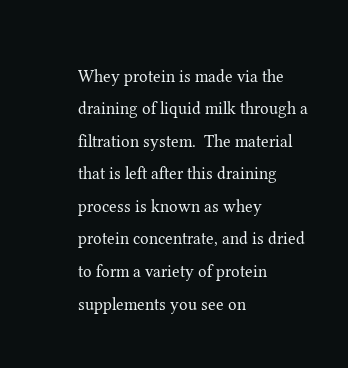Whey protein is made via the draining of liquid milk through a filtration system.  The material that is left after this draining process is known as whey protein concentrate, and is dried to form a variety of protein supplements you see on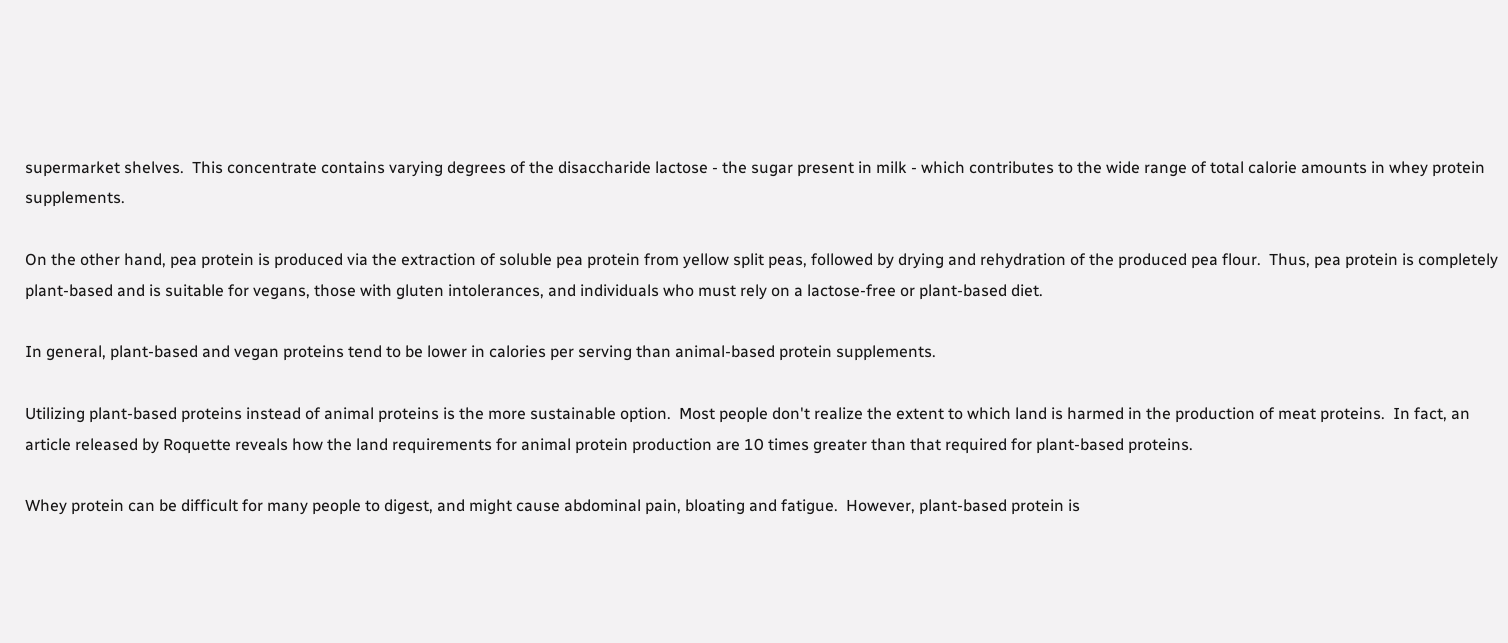supermarket shelves.  This concentrate contains varying degrees of the disaccharide lactose - the sugar present in milk - which contributes to the wide range of total calorie amounts in whey protein supplements.

On the other hand, pea protein is produced via the extraction of soluble pea protein from yellow split peas, followed by drying and rehydration of the produced pea flour.  Thus, pea protein is completely plant-based and is suitable for vegans, those with gluten intolerances, and individuals who must rely on a lactose-free or plant-based diet.

In general, plant-based and vegan proteins tend to be lower in calories per serving than animal-based protein supplements.

Utilizing plant-based proteins instead of animal proteins is the more sustainable option.  Most people don't realize the extent to which land is harmed in the production of meat proteins.  In fact, an article released by Roquette reveals how the land requirements for animal protein production are 10 times greater than that required for plant-based proteins.

Whey protein can be difficult for many people to digest, and might cause abdominal pain, bloating and fatigue.  However, plant-based protein is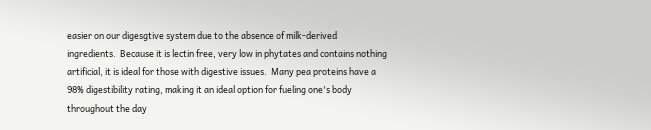easier on our digesgtive system due to the absence of milk-derived ingredients.  Because it is lectin free, very low in phytates and contains nothing artificial, it is ideal for those with digestive issues.  Many pea proteins have a 98% digestibility rating, making it an ideal option for fueling one's body throughout the day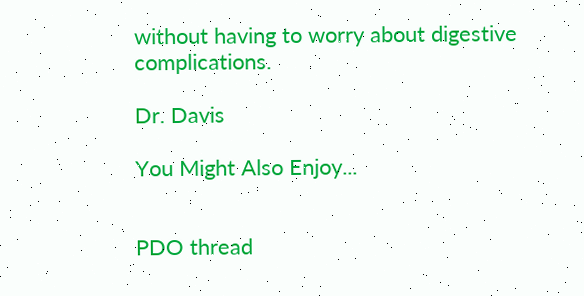without having to worry about digestive complications.

Dr. Davis

You Might Also Enjoy...


PDO thread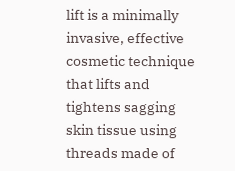lift is a minimally invasive, effective cosmetic technique that lifts and tightens sagging skin tissue using threads made of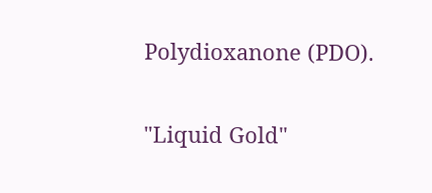Polydioxanone (PDO).

"Liquid Gold"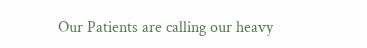Our Patients are calling our heavy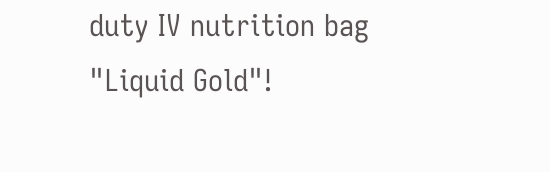duty IV nutrition bag "Liquid Gold"!